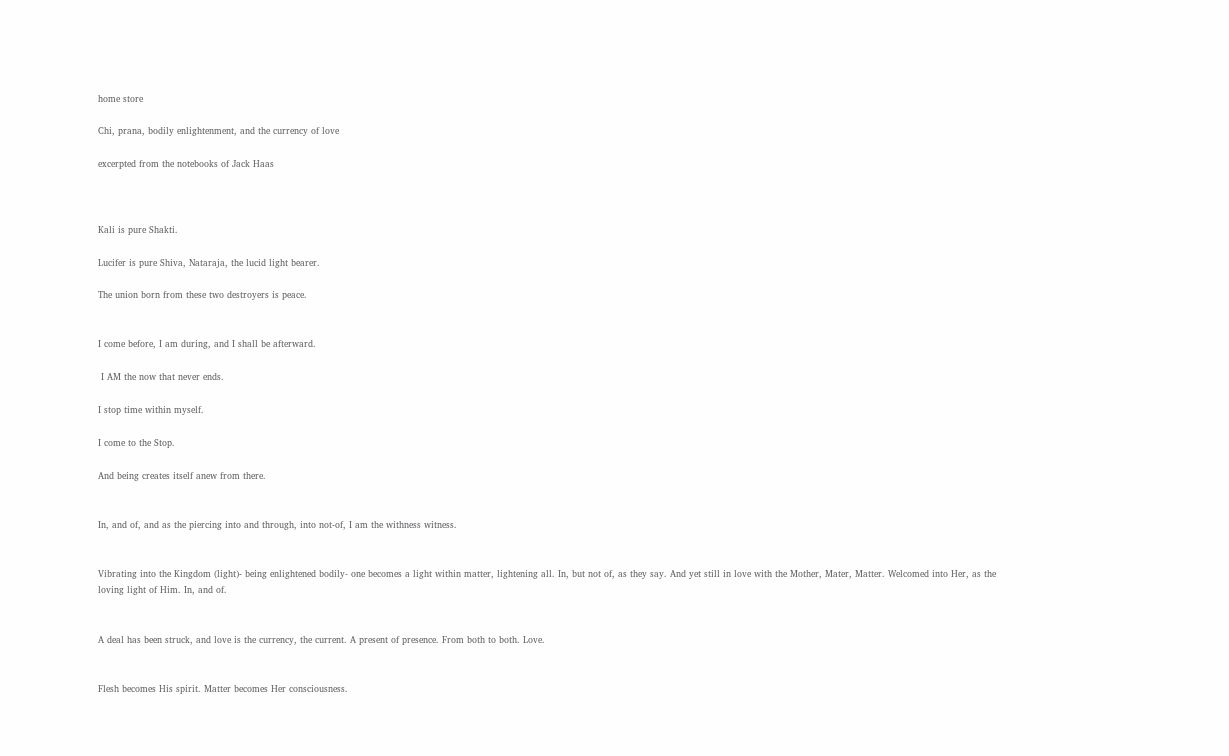home store

Chi, prana, bodily enlightenment, and the currency of love

excerpted from the notebooks of Jack Haas



Kali is pure Shakti.

Lucifer is pure Shiva, Nataraja, the lucid light bearer.

The union born from these two destroyers is peace.


I come before, I am during, and I shall be afterward.

 I AM the now that never ends.

I stop time within myself.

I come to the Stop.

And being creates itself anew from there.


In, and of, and as the piercing into and through, into not-of, I am the withness witness.


Vibrating into the Kingdom (light)- being enlightened bodily- one becomes a light within matter, lightening all. In, but not of, as they say. And yet still in love with the Mother, Mater, Matter. Welcomed into Her, as the loving light of Him. In, and of.


A deal has been struck, and love is the currency, the current. A present of presence. From both to both. Love.


Flesh becomes His spirit. Matter becomes Her consciousness.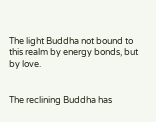The light Buddha not bound to this realm by energy bonds, but by love.


The reclining Buddha has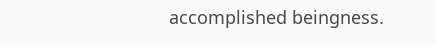accomplished beingness.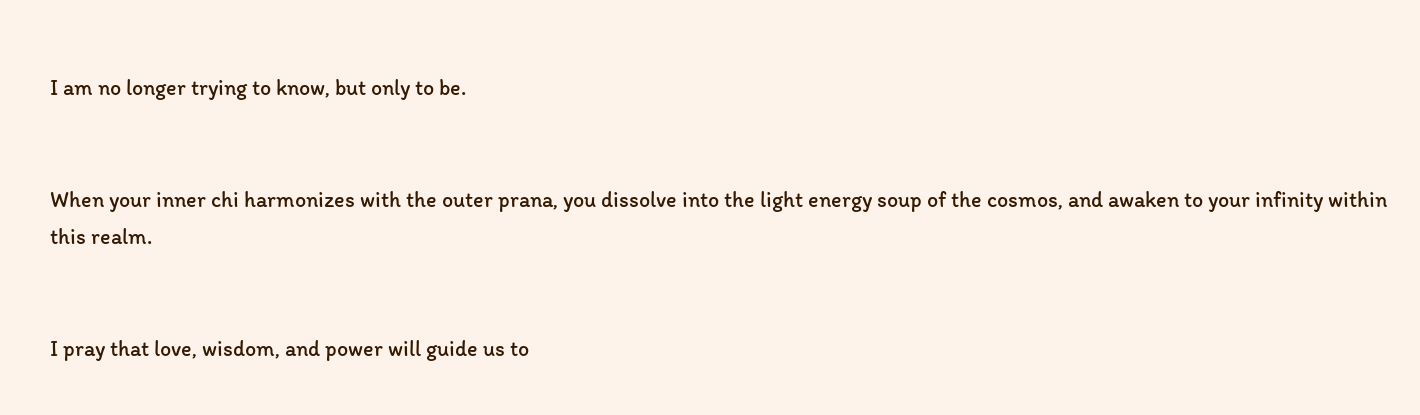I am no longer trying to know, but only to be.


When your inner chi harmonizes with the outer prana, you dissolve into the light energy soup of the cosmos, and awaken to your infinity within this realm.


I pray that love, wisdom, and power will guide us to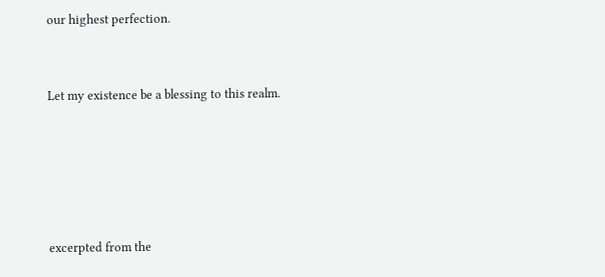our highest perfection.


Let my existence be a blessing to this realm.





excerpted from the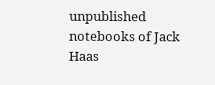unpublished notebooks of Jack Haas